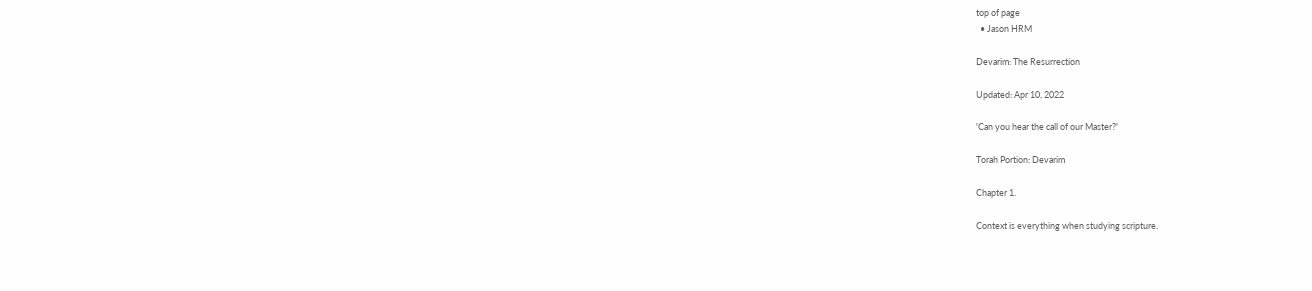top of page
  • Jason HRM

Devarim: The Resurrection

Updated: Apr 10, 2022

'Can you hear the call of our Master?'

Torah Portion: Devarim

Chapter 1.

Context is everything when studying scripture.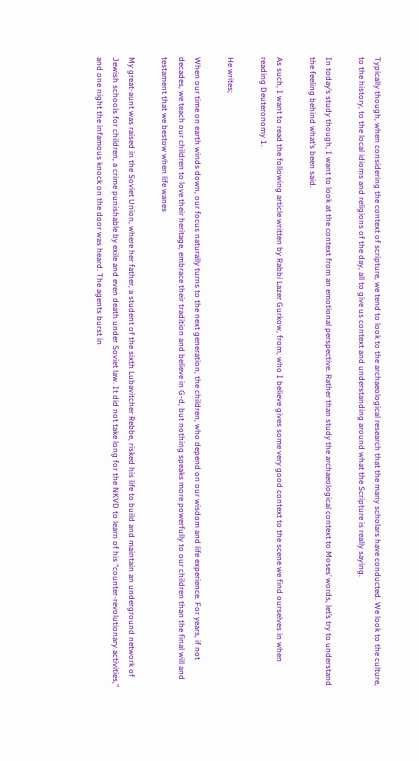Typically though, when considering the context of scripture, we tend to look to the archaeological research that the many scholars have conducted. We look to the culture, to the history, to the local idioms and religions of the day, all to give us context and understanding around what the Scripture is really saying.

In today’s study though, I want to look at the context from an emotional perspective. Rather than study the archaeological context to Moses’ words, let’s try to understand the feeling behind what’s been said.

As such, I want to read the following article written by Rabbi Lazer Gurkow, from, who I believe gives some very good context to the scene we find ourselves in when reading Deuteronomy 1.

He writes;

When our time on earth winds down, our focus naturally turns to the next generation, the children, who depend on our wisdom and life experience. For years, if not decades, we teach our children to love their heritage, embrace their tradition and believe in G‑d, but nothing speaks more powerfully to our children than the final will and testament that we bestow when life wanes

My great-aunt was raised in the Soviet Union, where her father, a student of the sixth Lubavitcher Rebbe, risked his life to build and maintain an underground network of Jewish schools for children, a crime punishable by exile and even death under Soviet law. It did not take long for the NKVD to learn of his “counter-revolutionary activities,” and one night the infamous knock on the door was heard. The agents burst in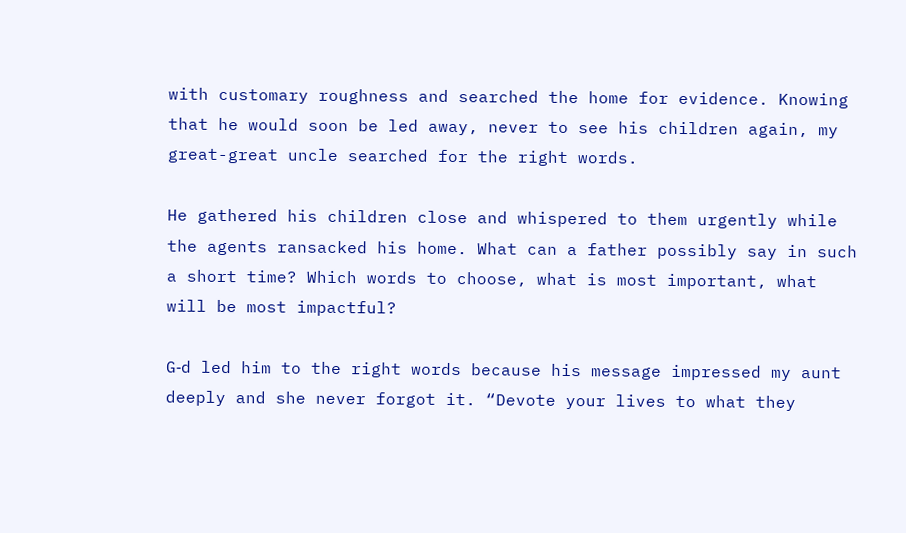with customary roughness and searched the home for evidence. Knowing that he would soon be led away, never to see his children again, my great-great uncle searched for the right words.

He gathered his children close and whispered to them urgently while the agents ransacked his home. What can a father possibly say in such a short time? Which words to choose, what is most important, what will be most impactful?

G‑d led him to the right words because his message impressed my aunt deeply and she never forgot it. “Devote your lives to what they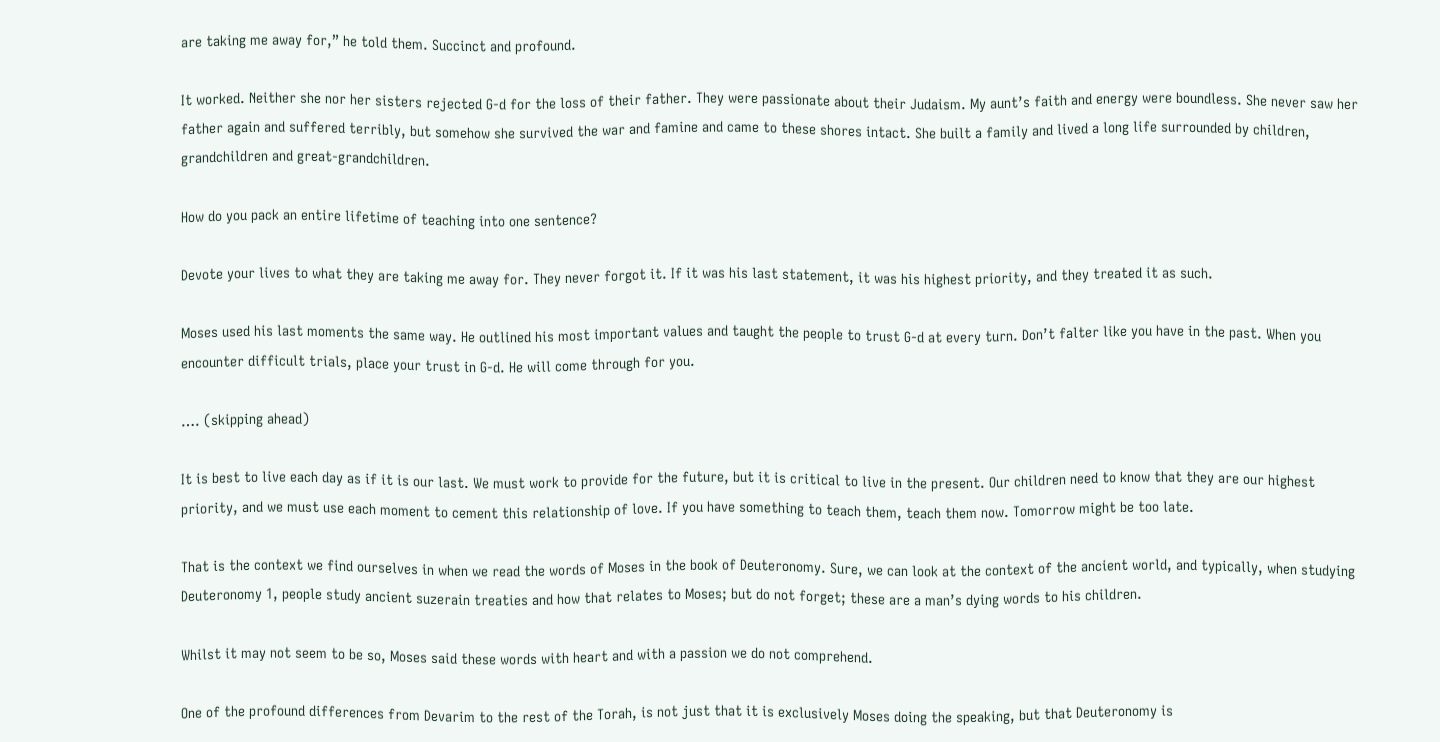are taking me away for,” he told them. Succinct and profound.

It worked. Neither she nor her sisters rejected G‑d for the loss of their father. They were passionate about their Judaism. My aunt’s faith and energy were boundless. She never saw her father again and suffered terribly, but somehow she survived the war and famine and came to these shores intact. She built a family and lived a long life surrounded by children, grandchildren and great-grandchildren.

How do you pack an entire lifetime of teaching into one sentence?

Devote your lives to what they are taking me away for. They never forgot it. If it was his last statement, it was his highest priority, and they treated it as such.

Moses used his last moments the same way. He outlined his most important values and taught the people to trust G‑d at every turn. Don’t falter like you have in the past. When you encounter difficult trials, place your trust in G‑d. He will come through for you.

…. (skipping ahead)

It is best to live each day as if it is our last. We must work to provide for the future, but it is critical to live in the present. Our children need to know that they are our highest priority, and we must use each moment to cement this relationship of love. If you have something to teach them, teach them now. Tomorrow might be too late.

That is the context we find ourselves in when we read the words of Moses in the book of Deuteronomy. Sure, we can look at the context of the ancient world, and typically, when studying Deuteronomy 1, people study ancient suzerain treaties and how that relates to Moses; but do not forget; these are a man’s dying words to his children.

Whilst it may not seem to be so, Moses said these words with heart and with a passion we do not comprehend.

One of the profound differences from Devarim to the rest of the Torah, is not just that it is exclusively Moses doing the speaking, but that Deuteronomy is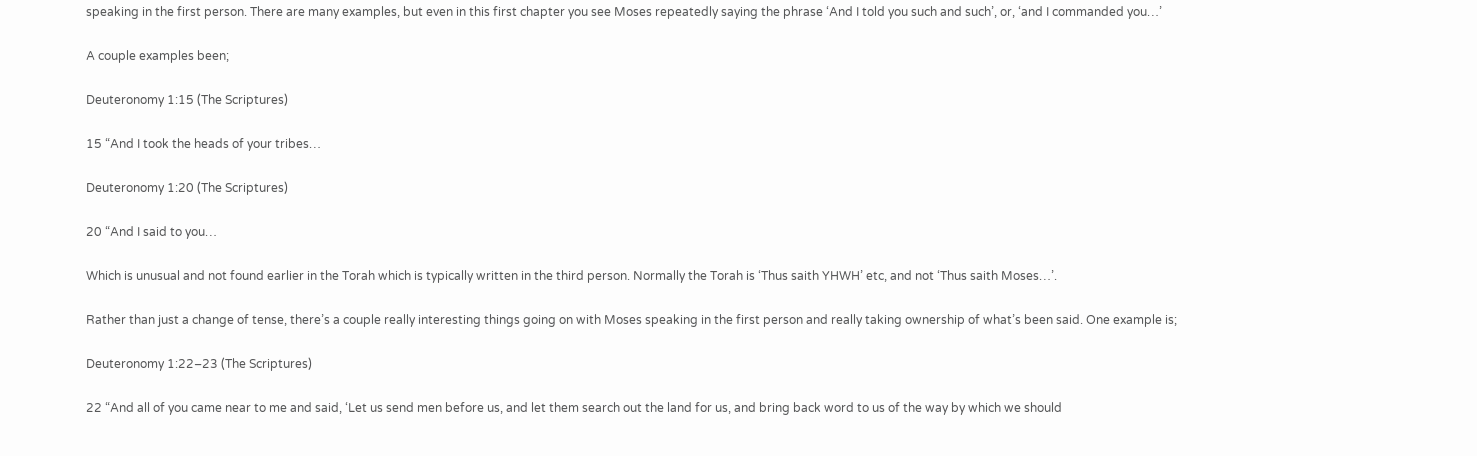speaking in the first person. There are many examples, but even in this first chapter you see Moses repeatedly saying the phrase ‘And I told you such and such’, or, ‘and I commanded you…’

A couple examples been;

Deuteronomy 1:15 (The Scriptures)

15 “And I took the heads of your tribes…

Deuteronomy 1:20 (The Scriptures)

20 “And I said to you…

Which is unusual and not found earlier in the Torah which is typically written in the third person. Normally the Torah is ‘Thus saith YHWH’ etc, and not ‘Thus saith Moses…’.

Rather than just a change of tense, there’s a couple really interesting things going on with Moses speaking in the first person and really taking ownership of what’s been said. One example is;

Deuteronomy 1:22–23 (The Scriptures)

22 “And all of you came near to me and said, ‘Let us send men before us, and let them search out the land for us, and bring back word to us of the way by which we should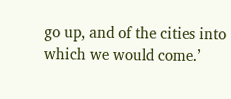go up, and of the cities into which we would come.’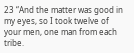23 “And the matter was good in my eyes, so I took twelve of your men, one man from each tribe.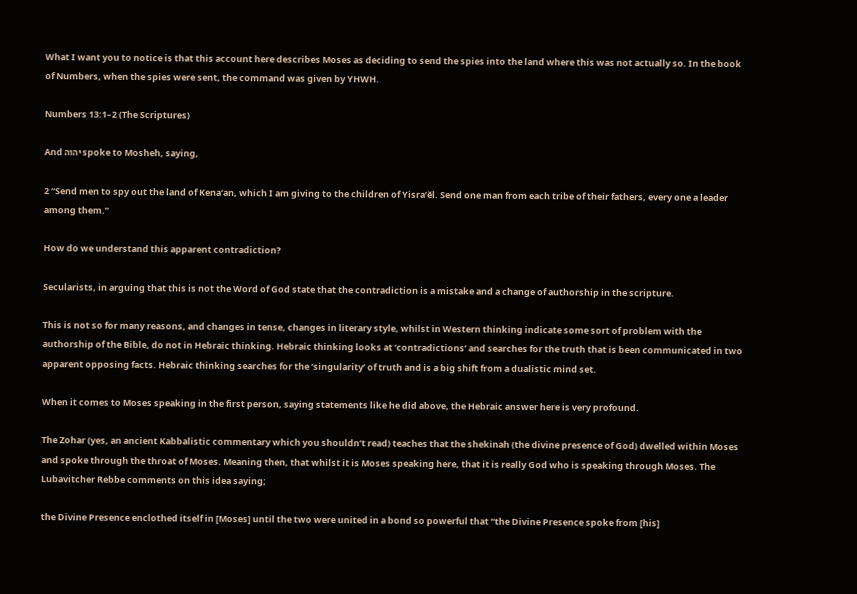What I want you to notice is that this account here describes Moses as deciding to send the spies into the land where this was not actually so. In the book of Numbers, when the spies were sent, the command was given by YHWH.

Numbers 13:1–2 (The Scriptures)

And יהוה spoke to Mosheh, saying,

2 “Send men to spy out the land of Kena‘an, which I am giving to the children of Yisra’ěl. Send one man from each tribe of their fathers, every one a leader among them.”

How do we understand this apparent contradiction?

Secularists, in arguing that this is not the Word of God state that the contradiction is a mistake and a change of authorship in the scripture.

This is not so for many reasons, and changes in tense, changes in literary style, whilst in Western thinking indicate some sort of problem with the authorship of the Bible, do not in Hebraic thinking. Hebraic thinking looks at ‘contradictions’ and searches for the truth that is been communicated in two apparent opposing facts. Hebraic thinking searches for the ‘singularity’ of truth and is a big shift from a dualistic mind set.

When it comes to Moses speaking in the first person, saying statements like he did above, the Hebraic answer here is very profound.

The Zohar (yes, an ancient Kabbalistic commentary which you shouldn’t read) teaches that the shekinah (the divine presence of God) dwelled within Moses and spoke through the throat of Moses. Meaning then, that whilst it is Moses speaking here, that it is really God who is speaking through Moses. The Lubavitcher Rebbe comments on this idea saying;

the Divine Presence enclothed itself in [Moses] until the two were united in a bond so powerful that “the Divine Presence spoke from [his]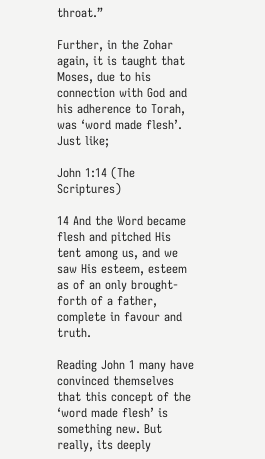throat.”

Further, in the Zohar again, it is taught that Moses, due to his connection with God and his adherence to Torah, was ‘word made flesh’. Just like;

John 1:14 (The Scriptures)

14 And the Word became flesh and pitched His tent among us, and we saw His esteem, esteem as of an only brought-forth of a father, complete in favour and truth.

Reading John 1 many have convinced themselves that this concept of the ‘word made flesh’ is something new. But really, its deeply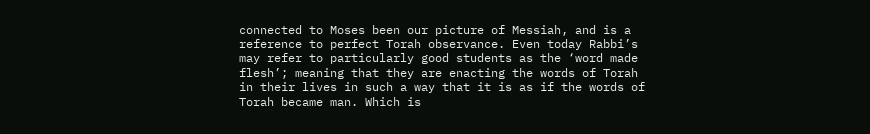connected to Moses been our picture of Messiah, and is a reference to perfect Torah observance. Even today Rabbi’s may refer to particularly good students as the ‘word made flesh’; meaning that they are enacting the words of Torah in their lives in such a way that it is as if the words of Torah became man. Which is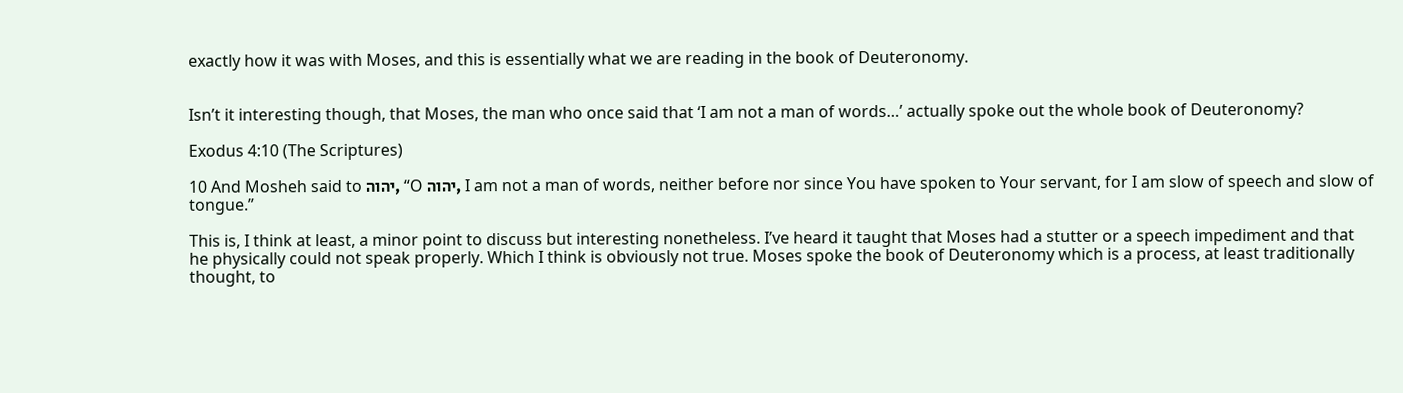exactly how it was with Moses, and this is essentially what we are reading in the book of Deuteronomy.


Isn’t it interesting though, that Moses, the man who once said that ‘I am not a man of words…’ actually spoke out the whole book of Deuteronomy?

Exodus 4:10 (The Scriptures)

10 And Mosheh said to יהוה, “O יהוה, I am not a man of words, neither before nor since You have spoken to Your servant, for I am slow of speech and slow of tongue.”

This is, I think at least, a minor point to discuss but interesting nonetheless. I’ve heard it taught that Moses had a stutter or a speech impediment and that he physically could not speak properly. Which I think is obviously not true. Moses spoke the book of Deuteronomy which is a process, at least traditionally thought, to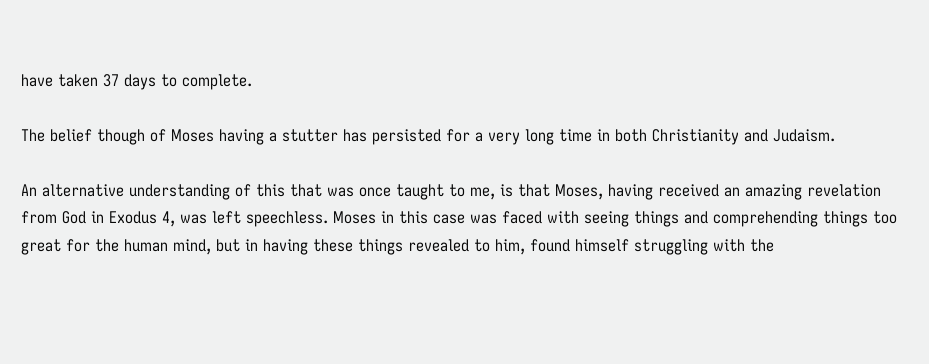have taken 37 days to complete.

The belief though of Moses having a stutter has persisted for a very long time in both Christianity and Judaism.

An alternative understanding of this that was once taught to me, is that Moses, having received an amazing revelation from God in Exodus 4, was left speechless. Moses in this case was faced with seeing things and comprehending things too great for the human mind, but in having these things revealed to him, found himself struggling with the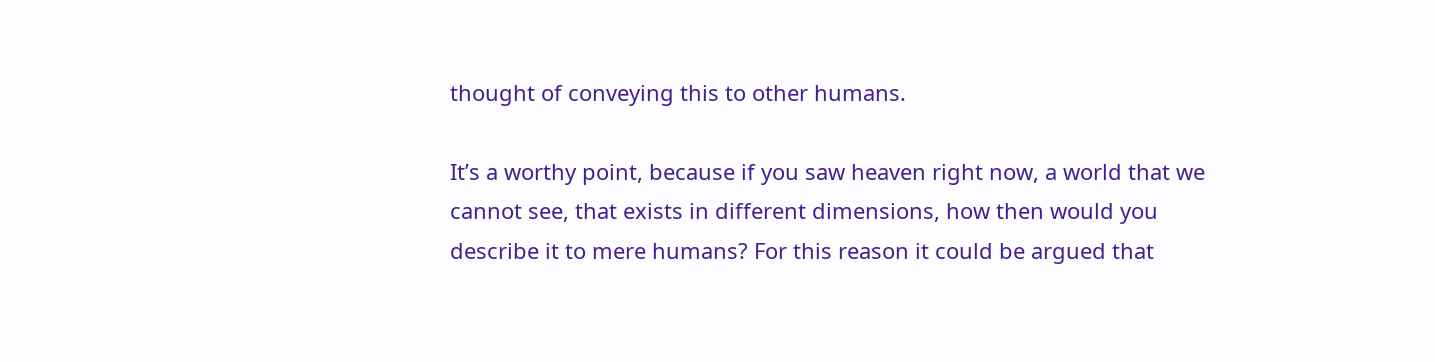thought of conveying this to other humans.

It’s a worthy point, because if you saw heaven right now, a world that we cannot see, that exists in different dimensions, how then would you describe it to mere humans? For this reason it could be argued that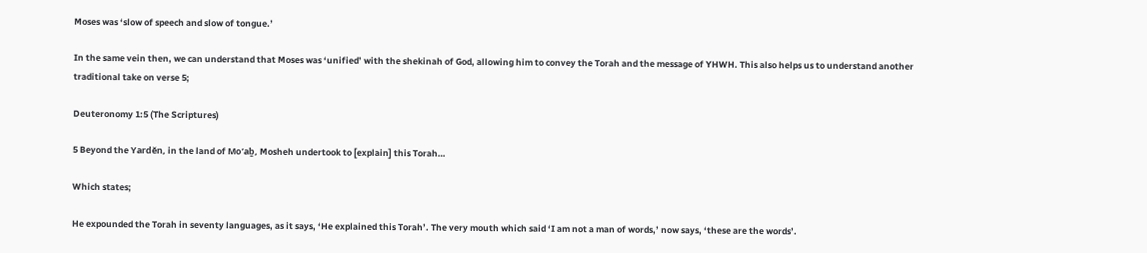Moses was ‘slow of speech and slow of tongue.’

In the same vein then, we can understand that Moses was ‘unified’ with the shekinah of God, allowing him to convey the Torah and the message of YHWH. This also helps us to understand another traditional take on verse 5;

Deuteronomy 1:5 (The Scriptures)

5 Beyond the Yarděn, in the land of Mo’aḇ, Mosheh undertook to [explain] this Torah…

Which states;

He expounded the Torah in seventy languages, as it says, ‘He explained this Torah’. The very mouth which said ‘I am not a man of words,’ now says, ‘these are the words’.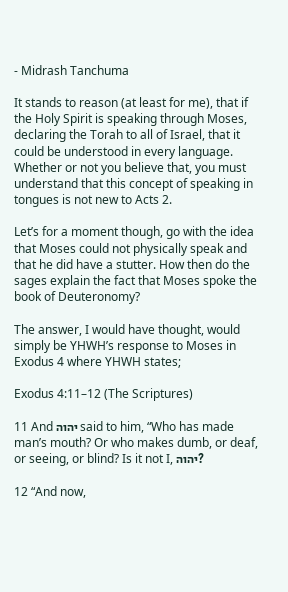- Midrash Tanchuma

It stands to reason (at least for me), that if the Holy Spirit is speaking through Moses, declaring the Torah to all of Israel, that it could be understood in every language. Whether or not you believe that, you must understand that this concept of speaking in tongues is not new to Acts 2.

Let’s for a moment though, go with the idea that Moses could not physically speak and that he did have a stutter. How then do the sages explain the fact that Moses spoke the book of Deuteronomy?

The answer, I would have thought, would simply be YHWH’s response to Moses in Exodus 4 where YHWH states;

Exodus 4:11–12 (The Scriptures)

11 And יהוה said to him, “Who has made man’s mouth? Or who makes dumb, or deaf, or seeing, or blind? Is it not I, יהוה?

12 “And now,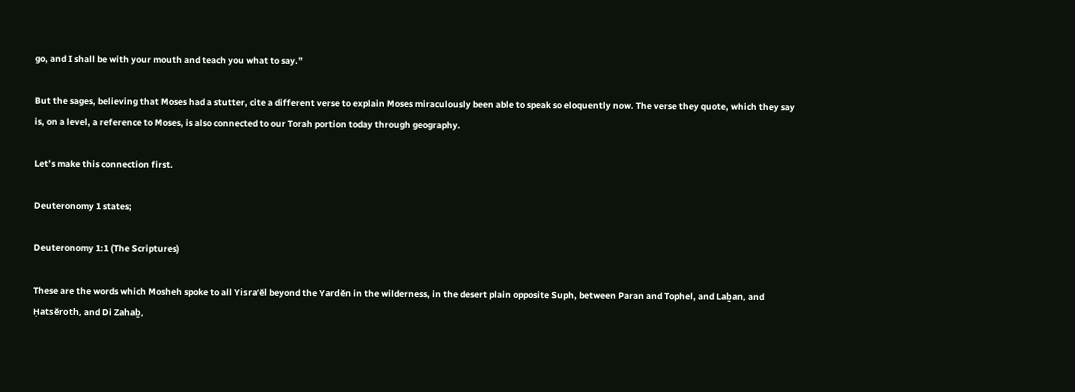go, and I shall be with your mouth and teach you what to say.”

But the sages, believing that Moses had a stutter, cite a different verse to explain Moses miraculously been able to speak so eloquently now. The verse they quote, which they say is, on a level, a reference to Moses, is also connected to our Torah portion today through geography.

Let’s make this connection first.

Deuteronomy 1 states;

Deuteronomy 1:1 (The Scriptures)

These are the words which Mosheh spoke to all Yisra’ěl beyond the Yarděn in the wilderness, in the desert plain opposite Suph, between Paran and Tophel, and Laḇan, and Ḥatsěroth, and Di Zahaḇ,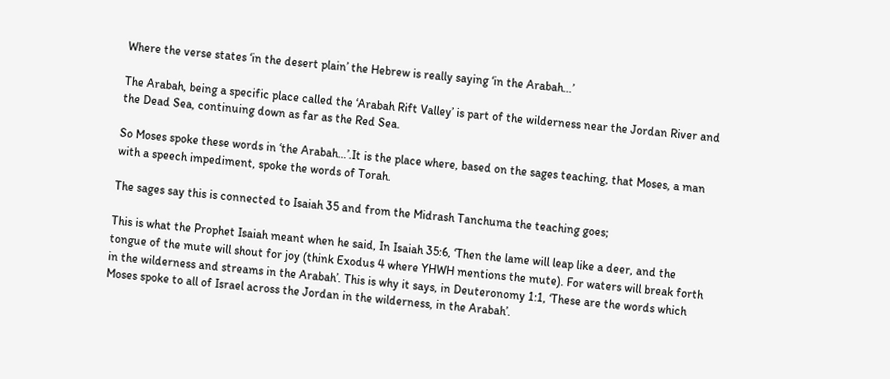Where the verse states ‘in the desert plain’ the Hebrew is really saying ‘in the Arabah…’

The Arabah, being a specific place called the ‘Arabah Rift Valley’ is part of the wilderness near the Jordan River and the Dead Sea, continuing down as far as the Red Sea.

So Moses spoke these words in ‘the Arabah…’.It is the place where, based on the sages teaching, that Moses, a man with a speech impediment, spoke the words of Torah.

The sages say this is connected to Isaiah 35 and from the Midrash Tanchuma the teaching goes;

This is what the Prophet Isaiah meant when he said, In Isaiah 35:6, ‘Then the lame will leap like a deer, and the tongue of the mute will shout for joy (think Exodus 4 where YHWH mentions the mute). For waters will break forth in the wilderness and streams in the Arabah’. This is why it says, in Deuteronomy 1:1, ‘These are the words which Moses spoke to all of Israel across the Jordan in the wilderness, in the Arabah’.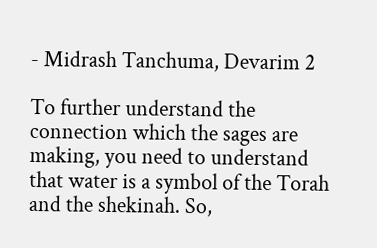- Midrash Tanchuma, Devarim 2

To further understand the connection which the sages are making, you need to understand that water is a symbol of the Torah and the shekinah. So,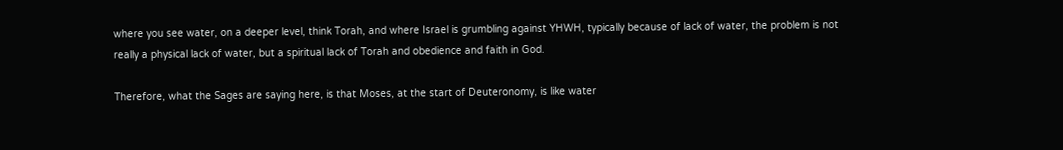where you see water, on a deeper level, think Torah, and where Israel is grumbling against YHWH, typically because of lack of water, the problem is not really a physical lack of water, but a spiritual lack of Torah and obedience and faith in God.

Therefore, what the Sages are saying here, is that Moses, at the start of Deuteronomy, is like water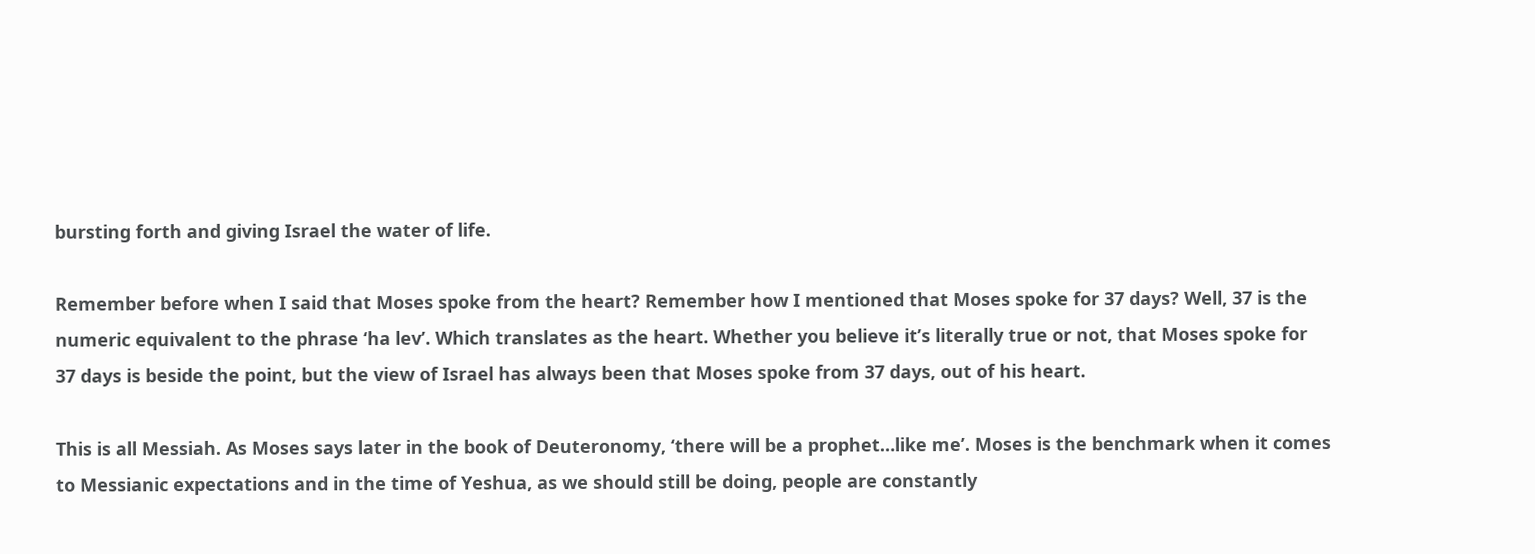bursting forth and giving Israel the water of life.

Remember before when I said that Moses spoke from the heart? Remember how I mentioned that Moses spoke for 37 days? Well, 37 is the numeric equivalent to the phrase ‘ha lev’. Which translates as the heart. Whether you believe it’s literally true or not, that Moses spoke for 37 days is beside the point, but the view of Israel has always been that Moses spoke from 37 days, out of his heart.

This is all Messiah. As Moses says later in the book of Deuteronomy, ‘there will be a prophet…like me’. Moses is the benchmark when it comes to Messianic expectations and in the time of Yeshua, as we should still be doing, people are constantly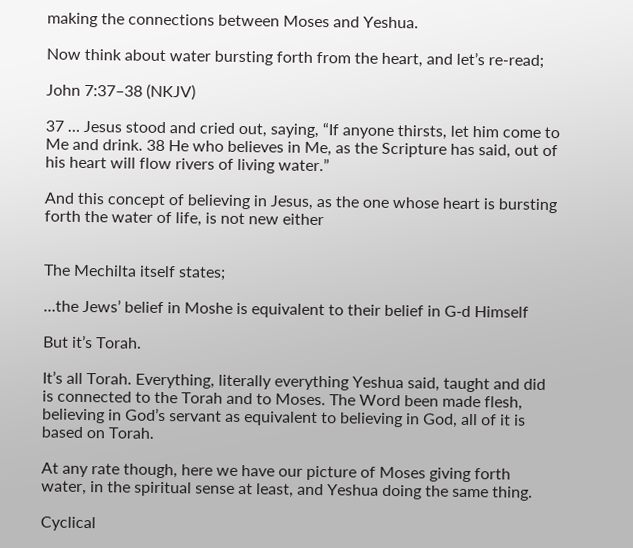making the connections between Moses and Yeshua.

Now think about water bursting forth from the heart, and let’s re-read;

John 7:37–38 (NKJV)

37 … Jesus stood and cried out, saying, “If anyone thirsts, let him come to Me and drink. 38 He who believes in Me, as the Scripture has said, out of his heart will flow rivers of living water.”

And this concept of believing in Jesus, as the one whose heart is bursting forth the water of life, is not new either


The Mechilta itself states;

…the Jews’ belief in Moshe is equivalent to their belief in G‑d Himself

But it’s Torah.

It’s all Torah. Everything, literally everything Yeshua said, taught and did is connected to the Torah and to Moses. The Word been made flesh, believing in God’s servant as equivalent to believing in God, all of it is based on Torah.

At any rate though, here we have our picture of Moses giving forth water, in the spiritual sense at least, and Yeshua doing the same thing.

Cyclical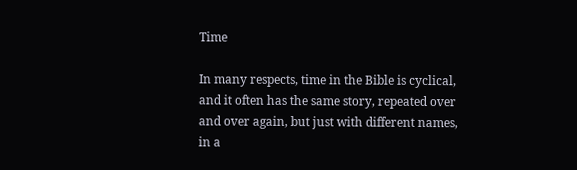Time

In many respects, time in the Bible is cyclical, and it often has the same story, repeated over and over again, but just with different names, in a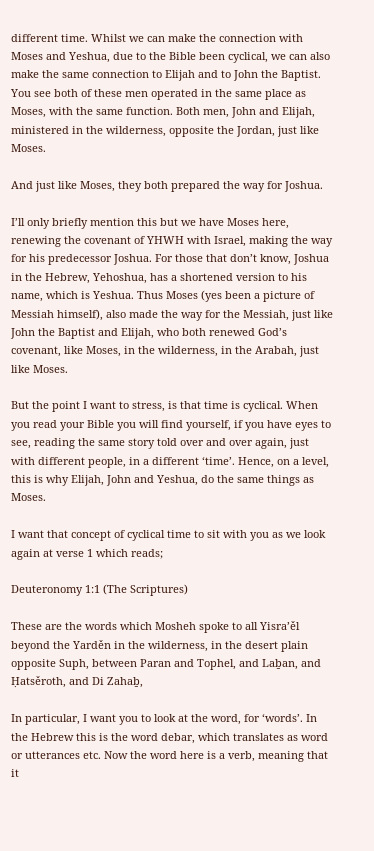different time. Whilst we can make the connection with Moses and Yeshua, due to the Bible been cyclical, we can also make the same connection to Elijah and to John the Baptist. You see both of these men operated in the same place as Moses, with the same function. Both men, John and Elijah, ministered in the wilderness, opposite the Jordan, just like Moses.

And just like Moses, they both prepared the way for Joshua.

I’ll only briefly mention this but we have Moses here, renewing the covenant of YHWH with Israel, making the way for his predecessor Joshua. For those that don’t know, Joshua in the Hebrew, Yehoshua, has a shortened version to his name, which is Yeshua. Thus Moses (yes been a picture of Messiah himself), also made the way for the Messiah, just like John the Baptist and Elijah, who both renewed God’s covenant, like Moses, in the wilderness, in the Arabah, just like Moses.

But the point I want to stress, is that time is cyclical. When you read your Bible you will find yourself, if you have eyes to see, reading the same story told over and over again, just with different people, in a different ‘time’. Hence, on a level, this is why Elijah, John and Yeshua, do the same things as Moses.

I want that concept of cyclical time to sit with you as we look again at verse 1 which reads;

Deuteronomy 1:1 (The Scriptures)

These are the words which Mosheh spoke to all Yisra’ěl beyond the Yarděn in the wilderness, in the desert plain opposite Suph, between Paran and Tophel, and Laḇan, and Ḥatsěroth, and Di Zahaḇ,

In particular, I want you to look at the word, for ‘words’. In the Hebrew this is the word debar, which translates as word or utterances etc. Now the word here is a verb, meaning that it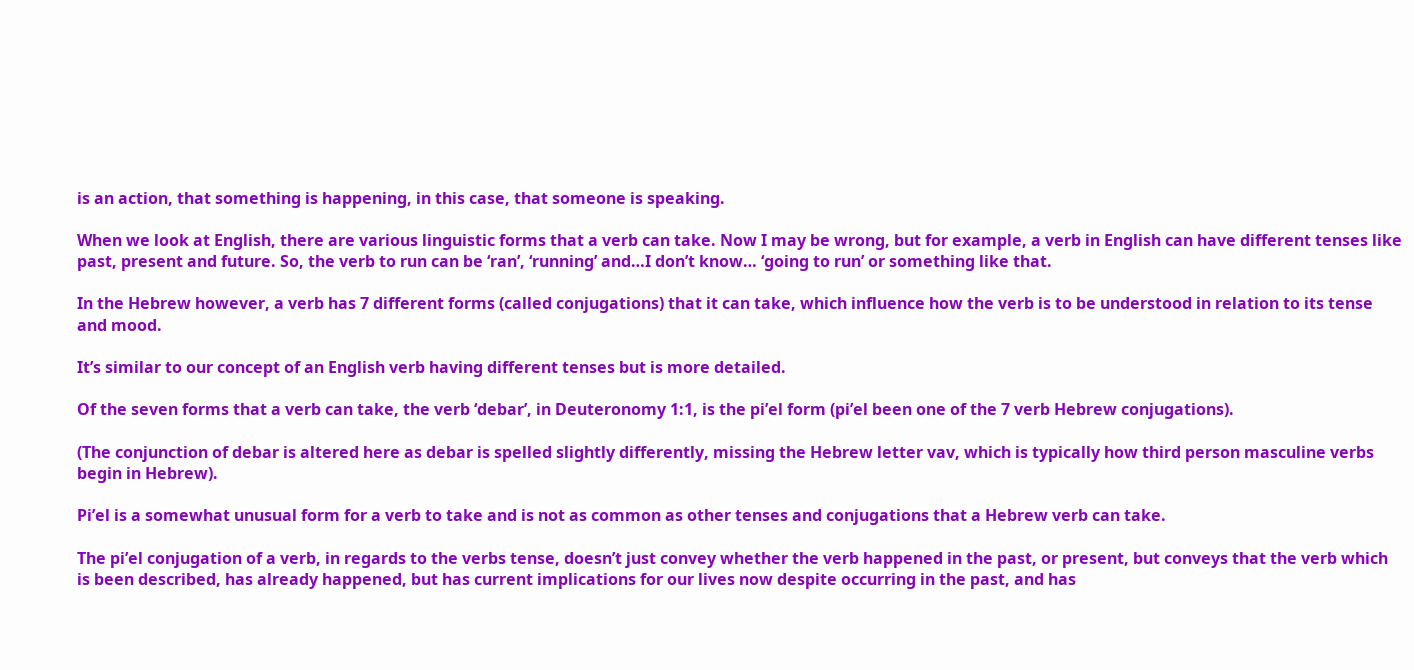is an action, that something is happening, in this case, that someone is speaking.

When we look at English, there are various linguistic forms that a verb can take. Now I may be wrong, but for example, a verb in English can have different tenses like past, present and future. So, the verb to run can be ‘ran’, ‘running’ and…I don’t know… ‘going to run’ or something like that.

In the Hebrew however, a verb has 7 different forms (called conjugations) that it can take, which influence how the verb is to be understood in relation to its tense and mood.

It’s similar to our concept of an English verb having different tenses but is more detailed.

Of the seven forms that a verb can take, the verb ‘debar’, in Deuteronomy 1:1, is the pi’el form (pi’el been one of the 7 verb Hebrew conjugations).

(The conjunction of debar is altered here as debar is spelled slightly differently, missing the Hebrew letter vav, which is typically how third person masculine verbs begin in Hebrew).

Pi’el is a somewhat unusual form for a verb to take and is not as common as other tenses and conjugations that a Hebrew verb can take.

The pi’el conjugation of a verb, in regards to the verbs tense, doesn’t just convey whether the verb happened in the past, or present, but conveys that the verb which is been described, has already happened, but has current implications for our lives now despite occurring in the past, and has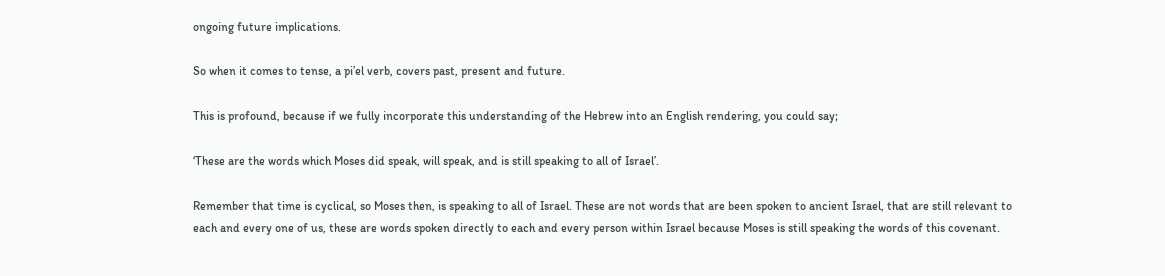ongoing future implications.

So when it comes to tense, a pi’el verb, covers past, present and future.

This is profound, because if we fully incorporate this understanding of the Hebrew into an English rendering, you could say;

‘These are the words which Moses did speak, will speak, and is still speaking to all of Israel’.

Remember that time is cyclical, so Moses then, is speaking to all of Israel. These are not words that are been spoken to ancient Israel, that are still relevant to each and every one of us, these are words spoken directly to each and every person within Israel because Moses is still speaking the words of this covenant.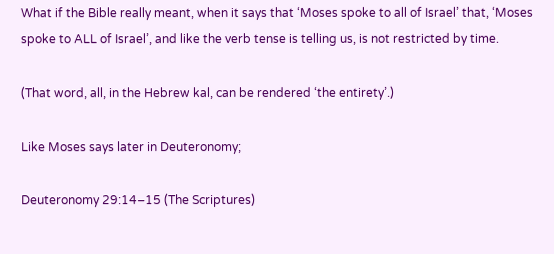What if the Bible really meant, when it says that ‘Moses spoke to all of Israel’ that, ‘Moses spoke to ALL of Israel’, and like the verb tense is telling us, is not restricted by time.

(That word, all, in the Hebrew kal, can be rendered ‘the entirety’.)

Like Moses says later in Deuteronomy;

Deuteronomy 29:14–15 (The Scriptures)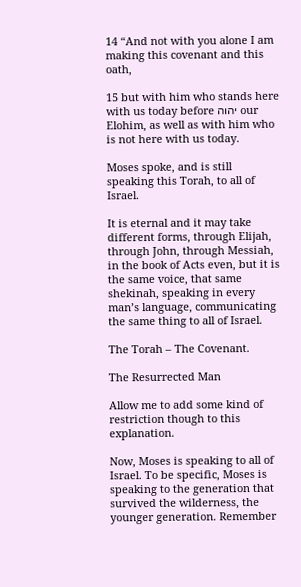14 “And not with you alone I am making this covenant and this oath,

15 but with him who stands here with us today before יהוה our Elohim, as well as with him who is not here with us today.

Moses spoke, and is still speaking this Torah, to all of Israel.

It is eternal and it may take different forms, through Elijah, through John, through Messiah, in the book of Acts even, but it is the same voice, that same shekinah, speaking in every man’s language, communicating the same thing to all of Israel.

The Torah – The Covenant.

The Resurrected Man

Allow me to add some kind of restriction though to this explanation.

Now, Moses is speaking to all of Israel. To be specific, Moses is speaking to the generation that survived the wilderness, the younger generation. Remember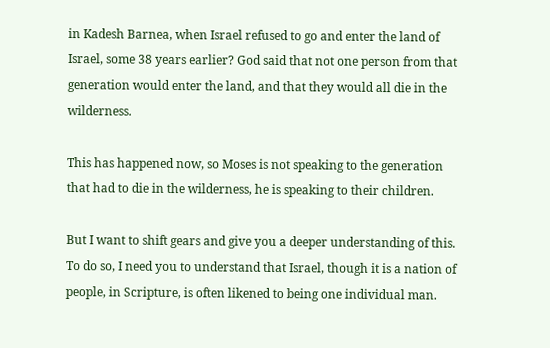in Kadesh Barnea, when Israel refused to go and enter the land of Israel, some 38 years earlier? God said that not one person from that generation would enter the land, and that they would all die in the wilderness.

This has happened now, so Moses is not speaking to the generation that had to die in the wilderness, he is speaking to their children.

But I want to shift gears and give you a deeper understanding of this. To do so, I need you to understand that Israel, though it is a nation of people, in Scripture, is often likened to being one individual man.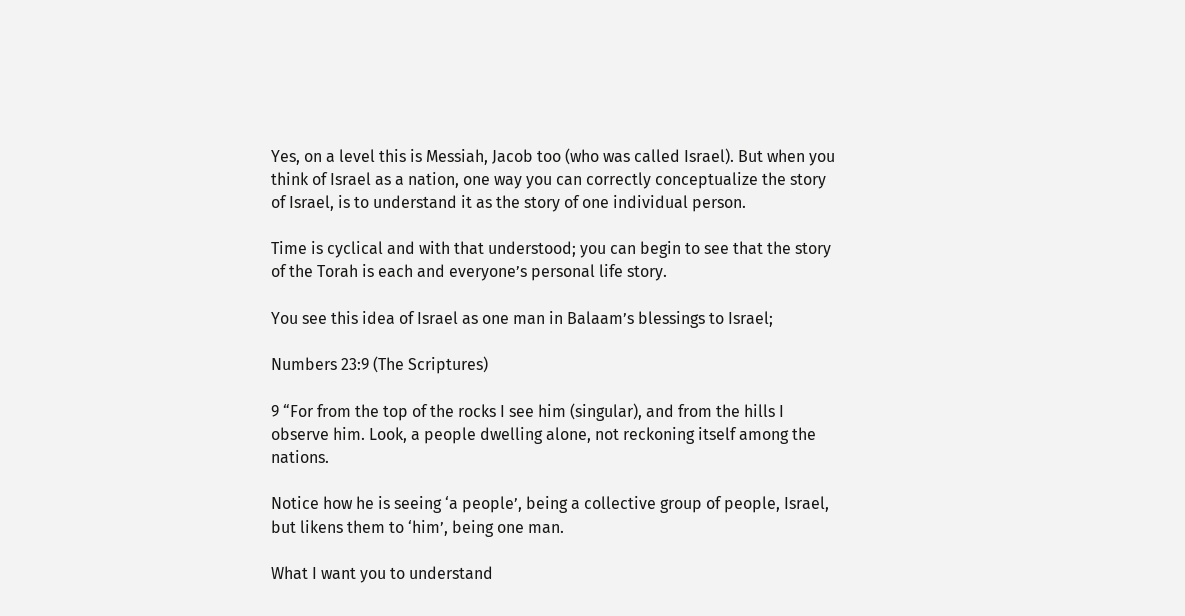Yes, on a level this is Messiah, Jacob too (who was called Israel). But when you think of Israel as a nation, one way you can correctly conceptualize the story of Israel, is to understand it as the story of one individual person.

Time is cyclical and with that understood; you can begin to see that the story of the Torah is each and everyone’s personal life story.

You see this idea of Israel as one man in Balaam’s blessings to Israel;

Numbers 23:9 (The Scriptures)

9 “For from the top of the rocks I see him (singular), and from the hills I observe him. Look, a people dwelling alone, not reckoning itself among the nations.

Notice how he is seeing ‘a people’, being a collective group of people, Israel, but likens them to ‘him’, being one man.

What I want you to understand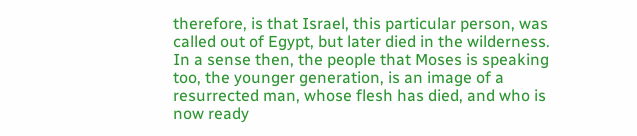therefore, is that Israel, this particular person, was called out of Egypt, but later died in the wilderness. In a sense then, the people that Moses is speaking too, the younger generation, is an image of a resurrected man, whose flesh has died, and who is now ready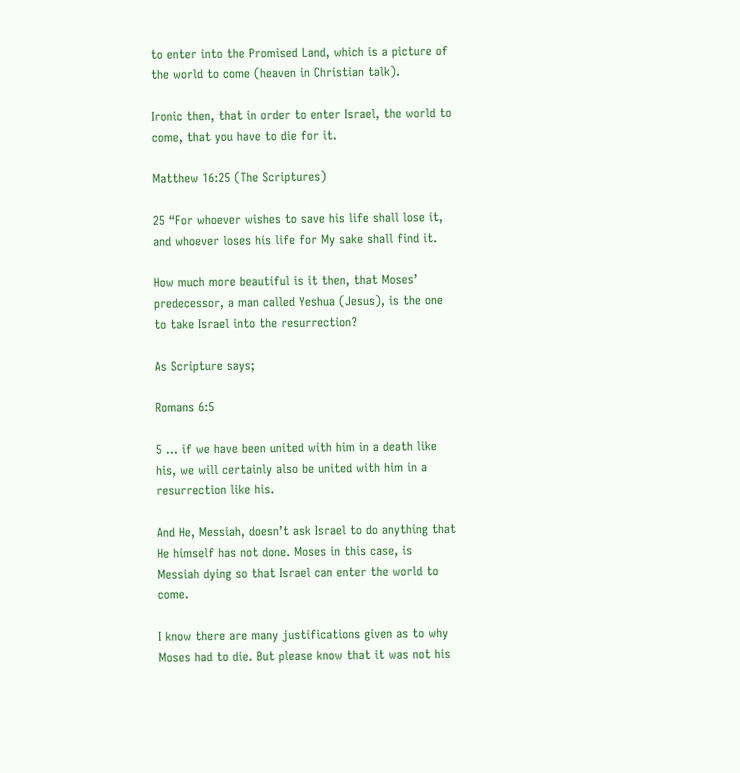to enter into the Promised Land, which is a picture of the world to come (heaven in Christian talk).

Ironic then, that in order to enter Israel, the world to come, that you have to die for it.

Matthew 16:25 (The Scriptures)

25 “For whoever wishes to save his life shall lose it, and whoever loses his life for My sake shall find it.

How much more beautiful is it then, that Moses’ predecessor, a man called Yeshua (Jesus), is the one to take Israel into the resurrection?

As Scripture says;

Romans 6:5

5 ... if we have been united with him in a death like his, we will certainly also be united with him in a resurrection like his.

And He, Messiah, doesn’t ask Israel to do anything that He himself has not done. Moses in this case, is Messiah dying so that Israel can enter the world to come.

I know there are many justifications given as to why Moses had to die. But please know that it was not his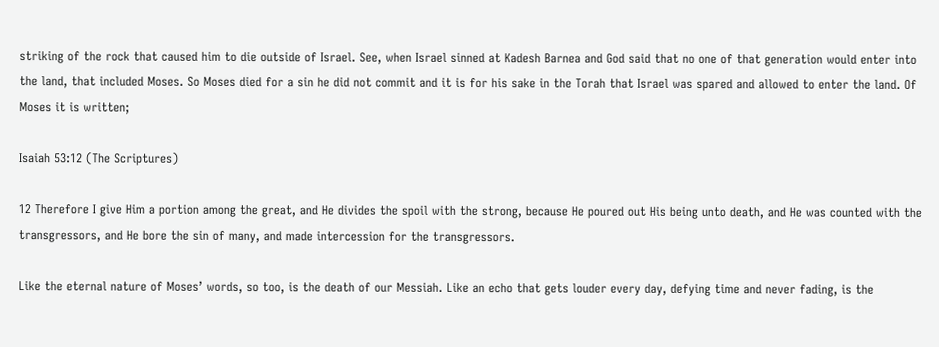striking of the rock that caused him to die outside of Israel. See, when Israel sinned at Kadesh Barnea and God said that no one of that generation would enter into the land, that included Moses. So Moses died for a sin he did not commit and it is for his sake in the Torah that Israel was spared and allowed to enter the land. Of Moses it is written;

Isaiah 53:12 (The Scriptures)

12 Therefore I give Him a portion among the great, and He divides the spoil with the strong, because He poured out His being unto death, and He was counted with the transgressors, and He bore the sin of many, and made intercession for the transgressors.

Like the eternal nature of Moses’ words, so too, is the death of our Messiah. Like an echo that gets louder every day, defying time and never fading, is the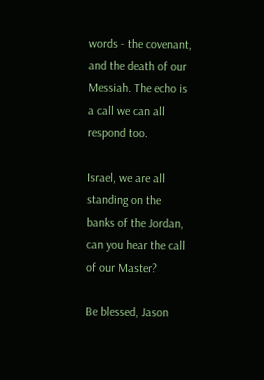words - the covenant, and the death of our Messiah. The echo is a call we can all respond too.

Israel, we are all standing on the banks of the Jordan, can you hear the call of our Master?

Be blessed, Jason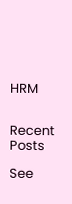HRM


Recent Posts

See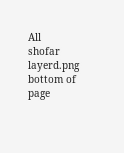All
shofar layerd.png
bottom of page